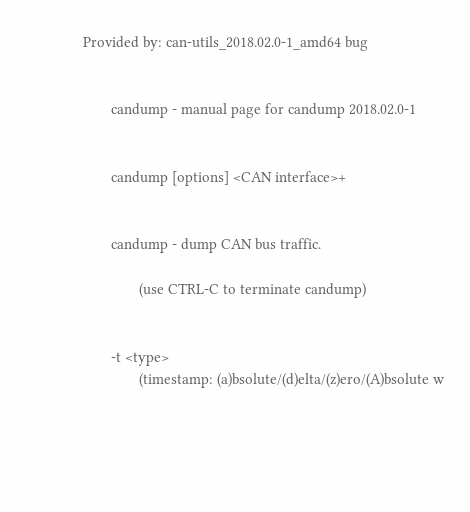Provided by: can-utils_2018.02.0-1_amd64 bug


       candump - manual page for candump 2018.02.0-1


       candump [options] <CAN interface>+


       candump - dump CAN bus traffic.

              (use CTRL-C to terminate candump)


       -t <type>
              (timestamp: (a)bsolute/(d)elta/(z)ero/(A)bsolute w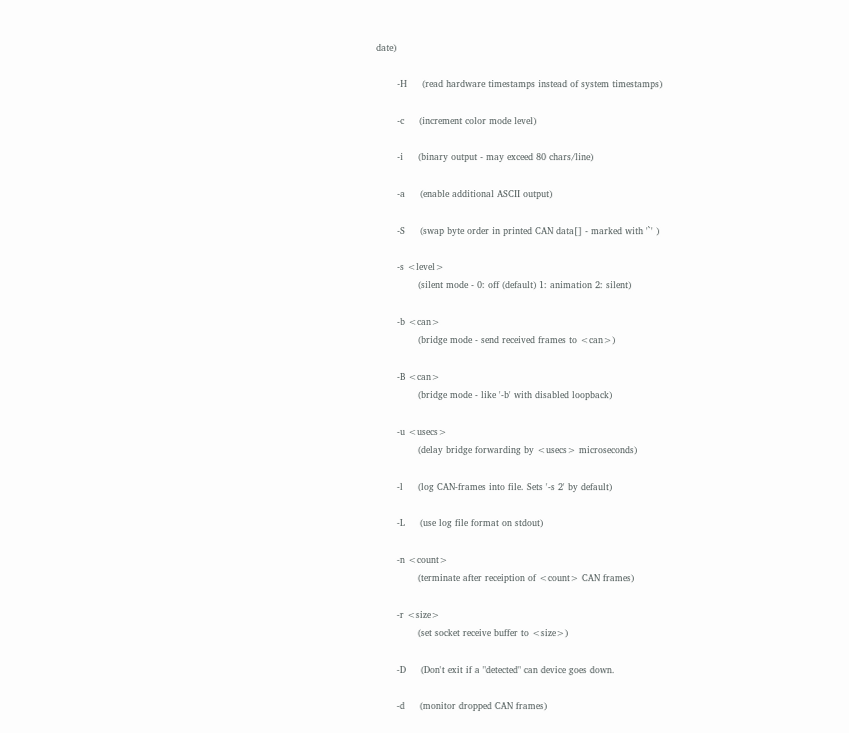date)

       -H     (read hardware timestamps instead of system timestamps)

       -c     (increment color mode level)

       -i     (binary output - may exceed 80 chars/line)

       -a     (enable additional ASCII output)

       -S     (swap byte order in printed CAN data[] - marked with '`' )

       -s <level>
              (silent mode - 0: off (default) 1: animation 2: silent)

       -b <can>
              (bridge mode - send received frames to <can>)

       -B <can>
              (bridge mode - like '-b' with disabled loopback)

       -u <usecs>
              (delay bridge forwarding by <usecs> microseconds)

       -l     (log CAN-frames into file. Sets '-s 2' by default)

       -L     (use log file format on stdout)

       -n <count>
              (terminate after receiption of <count> CAN frames)

       -r <size>
              (set socket receive buffer to <size>)

       -D     (Don't exit if a "detected" can device goes down.

       -d     (monitor dropped CAN frames)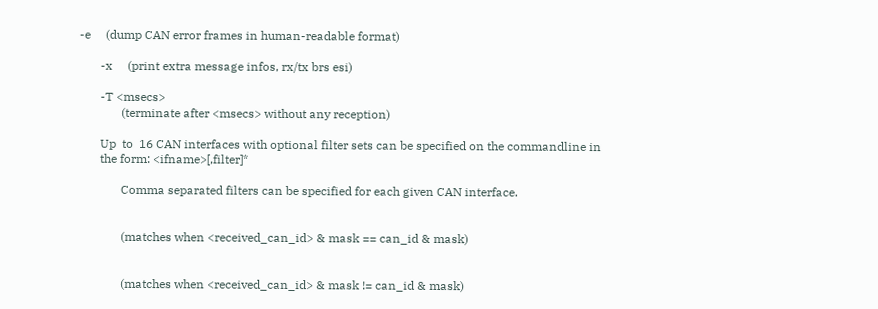-e     (dump CAN error frames in human-readable format)

       -x     (print extra message infos, rx/tx brs esi)

       -T <msecs>
              (terminate after <msecs> without any reception)

       Up  to  16 CAN interfaces with optional filter sets can be specified on the commandline in
       the form: <ifname>[,filter]*

              Comma separated filters can be specified for each given CAN interface.


              (matches when <received_can_id> & mask == can_id & mask)


              (matches when <received_can_id> & mask != can_id & mask)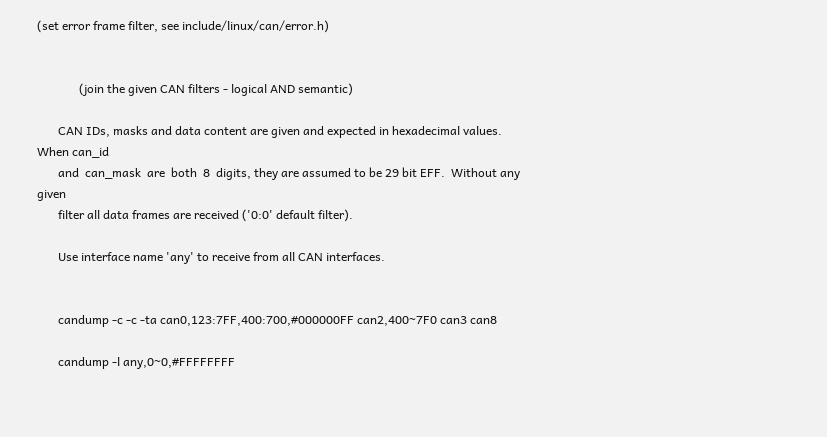(set error frame filter, see include/linux/can/error.h)


              (join the given CAN filters - logical AND semantic)

       CAN IDs, masks and data content are given and expected in hexadecimal values.  When can_id
       and  can_mask  are  both  8  digits, they are assumed to be 29 bit EFF.  Without any given
       filter all data frames are received ('0:0' default filter).

       Use interface name 'any' to receive from all CAN interfaces.


       candump -c -c -ta can0,123:7FF,400:700,#000000FF can2,400~7F0 can3 can8

       candump -l any,0~0,#FFFFFFFF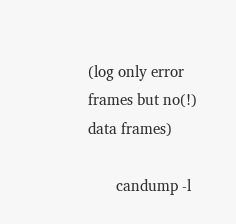(log only error frames but no(!) data frames)

       candump -l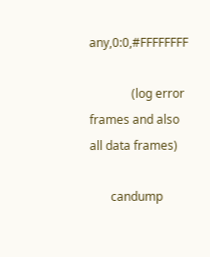any,0:0,#FFFFFFFF

              (log error frames and also all data frames)

       candump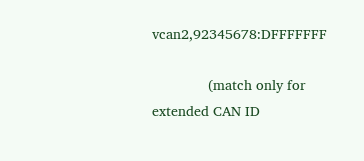vcan2,92345678:DFFFFFFF

              (match only for extended CAN ID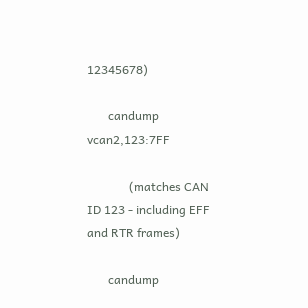12345678)

       candump vcan2,123:7FF

              (matches CAN ID 123 - including EFF and RTR frames)

       candump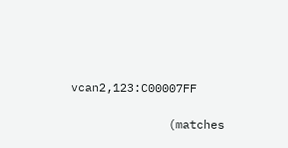vcan2,123:C00007FF

              (matches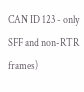CAN ID 123 - only SFF and non-RTR frames)